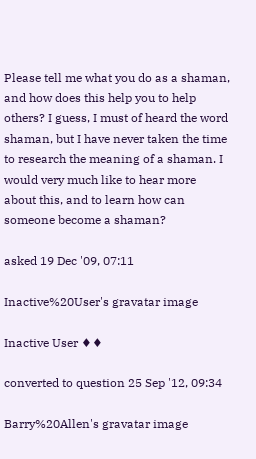Please tell me what you do as a shaman, and how does this help you to help others? I guess, I must of heard the word shaman, but I have never taken the time to research the meaning of a shaman. I would very much like to hear more about this, and to learn how can someone become a shaman?

asked 19 Dec '09, 07:11

Inactive%20User's gravatar image

Inactive User ♦♦

converted to question 25 Sep '12, 09:34

Barry%20Allen's gravatar image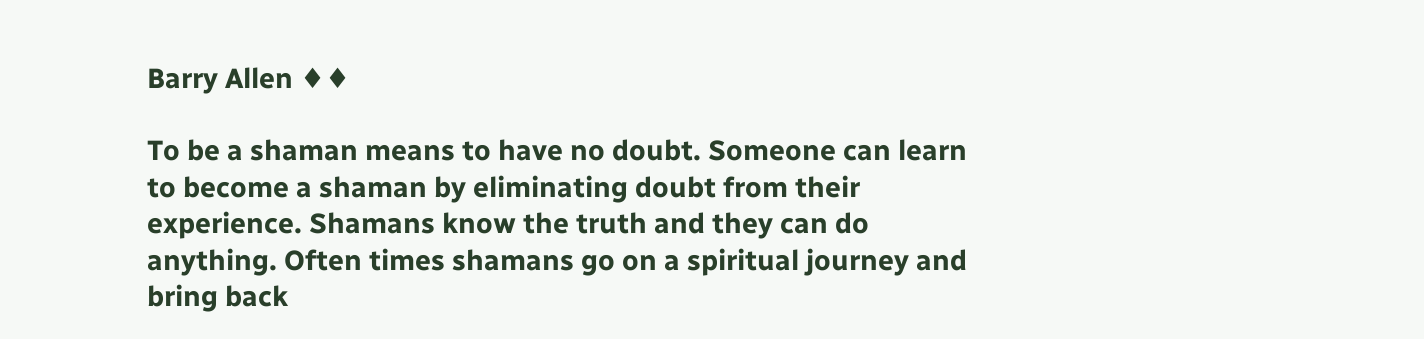Barry Allen ♦♦

To be a shaman means to have no doubt. Someone can learn to become a shaman by eliminating doubt from their experience. Shamans know the truth and they can do anything. Often times shamans go on a spiritual journey and bring back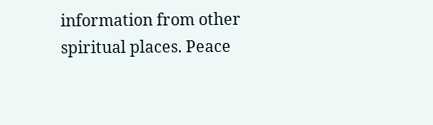information from other spiritual places. Peace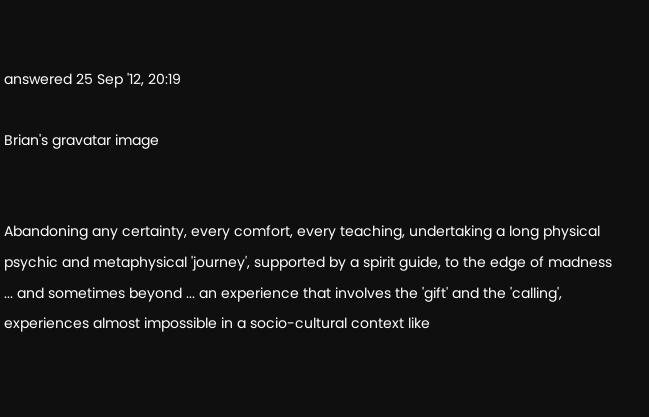answered 25 Sep '12, 20:19

Brian's gravatar image


Abandoning any certainty, every comfort, every teaching, undertaking a long physical psychic and metaphysical 'journey', supported by a spirit guide, to the edge of madness ... and sometimes beyond ... an experience that involves the 'gift' and the 'calling', experiences almost impossible in a socio-cultural context like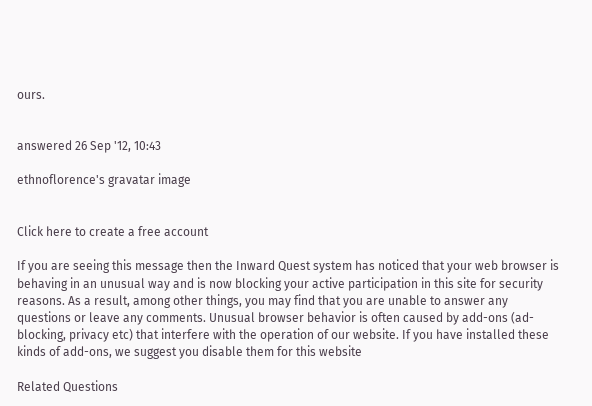ours.


answered 26 Sep '12, 10:43

ethnoflorence's gravatar image


Click here to create a free account

If you are seeing this message then the Inward Quest system has noticed that your web browser is behaving in an unusual way and is now blocking your active participation in this site for security reasons. As a result, among other things, you may find that you are unable to answer any questions or leave any comments. Unusual browser behavior is often caused by add-ons (ad-blocking, privacy etc) that interfere with the operation of our website. If you have installed these kinds of add-ons, we suggest you disable them for this website

Related Questions